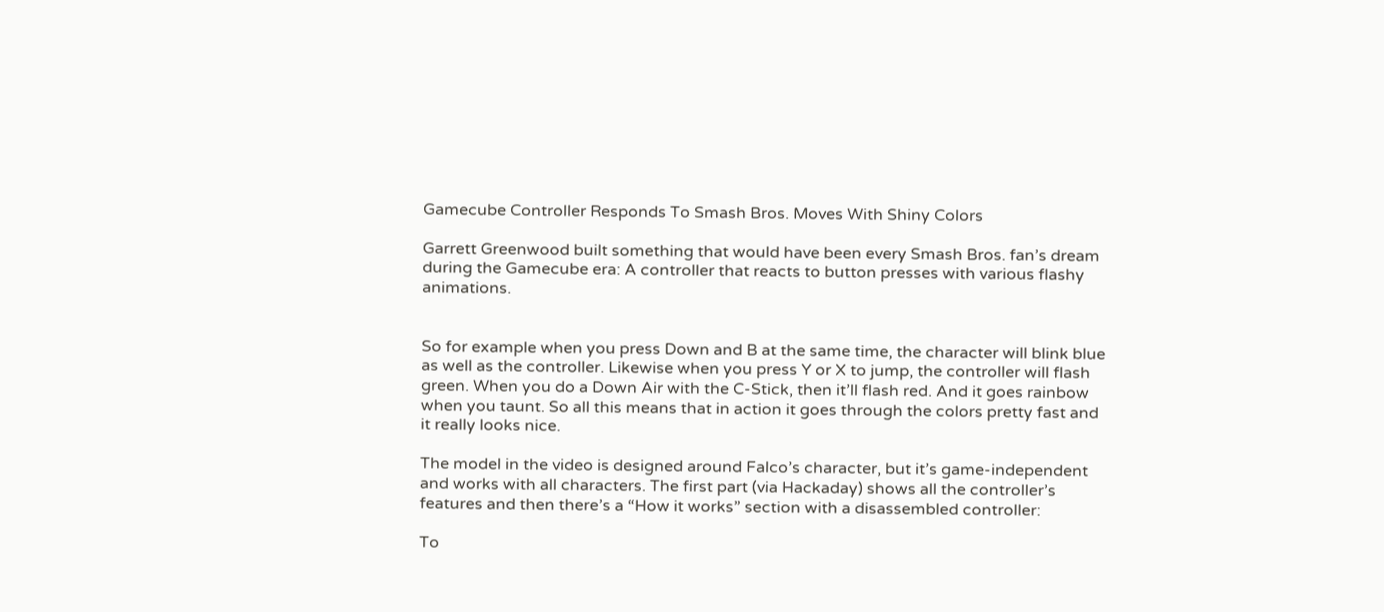Gamecube Controller Responds To Smash Bros. Moves With Shiny Colors

Garrett Greenwood built something that would have been every Smash Bros. fan’s dream during the Gamecube era: A controller that reacts to button presses with various flashy animations.


So for example when you press Down and B at the same time, the character will blink blue as well as the controller. Likewise when you press Y or X to jump, the controller will flash green. When you do a Down Air with the C-Stick, then it’ll flash red. And it goes rainbow when you taunt. So all this means that in action it goes through the colors pretty fast and it really looks nice.

The model in the video is designed around Falco’s character, but it’s game-independent and works with all characters. The first part (via Hackaday) shows all the controller’s features and then there’s a “How it works” section with a disassembled controller:

To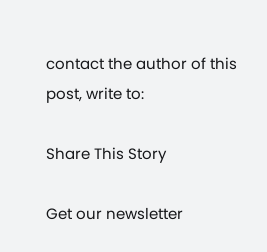contact the author of this post, write to:

Share This Story

Get our newsletter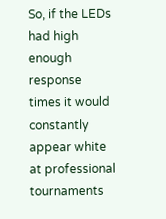So, if the LEDs had high enough response times it would constantly appear white at professional tournaments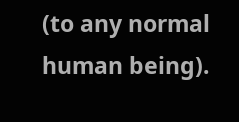(to any normal human being).